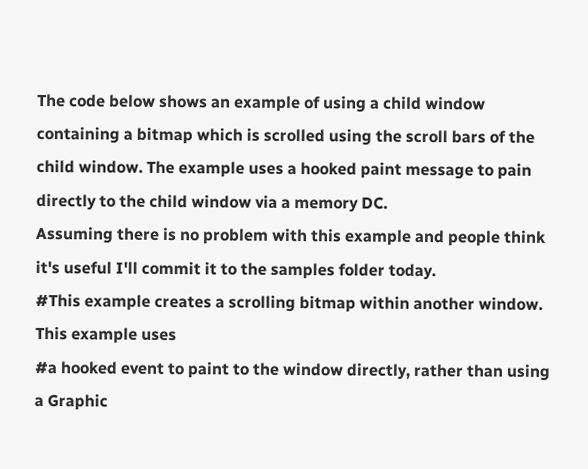The code below shows an example of using a child window containing a bitmap which is scrolled using the scroll bars of the child window. The example uses a hooked paint message to pain directly to the child window via a memory DC.
Assuming there is no problem with this example and people think it's useful I'll commit it to the samples folder today.
#This example creates a scrolling bitmap within another window. This example uses
#a hooked event to paint to the window directly, rather than using a Graphic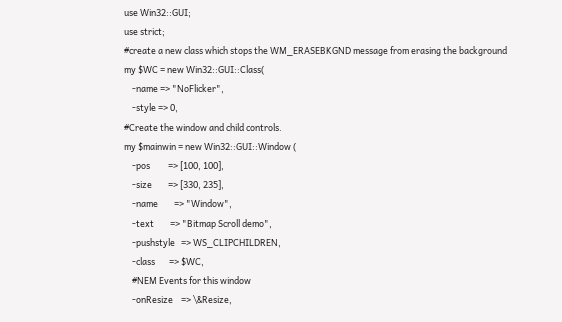use Win32::GUI;
use strict;
#create a new class which stops the WM_ERASEBKGND message from erasing the background
my $WC = new Win32::GUI::Class(
    -name => "NoFlicker",
    -style => 0,
#Create the window and child controls.
my $mainwin = new Win32::GUI::Window (
    -pos         => [100, 100],
    -size        => [330, 235],
    -name        => "Window",
    -text        => "Bitmap Scroll demo",
    -pushstyle   => WS_CLIPCHILDREN,
    -class       => $WC,
    #NEM Events for this window
    -onResize    => \&Resize,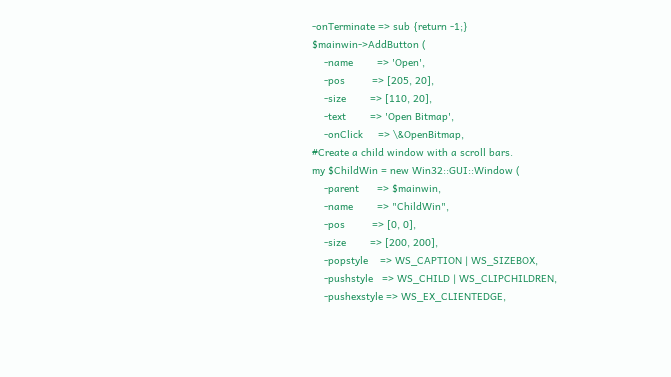-onTerminate => sub {return -1;}
$mainwin->AddButton (
    -name        => 'Open',
    -pos         => [205, 20],
    -size        => [110, 20],
    -text        => 'Open Bitmap',
    -onClick     => \&OpenBitmap,
#Create a child window with a scroll bars.
my $ChildWin = new Win32::GUI::Window (
    -parent      => $mainwin,
    -name        => "ChildWin",
    -pos         => [0, 0],
    -size        => [200, 200],
    -popstyle    => WS_CAPTION | WS_SIZEBOX,
    -pushstyle   => WS_CHILD | WS_CLIPCHILDREN,
    -pushexstyle => WS_EX_CLIENTEDGE,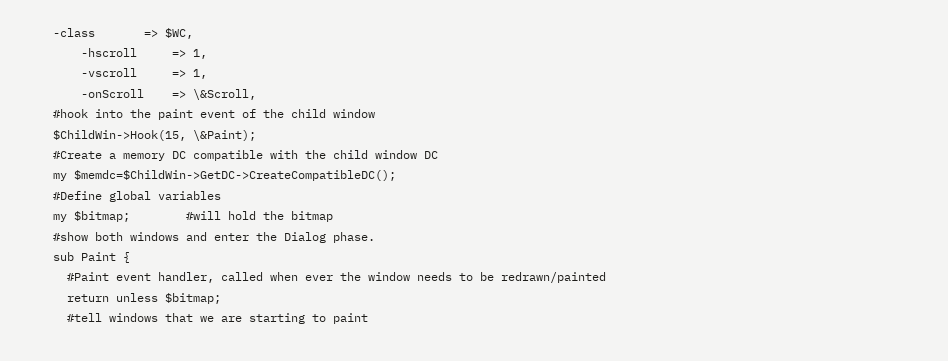-class       => $WC,
    -hscroll     => 1,
    -vscroll     => 1,
    -onScroll    => \&Scroll,
#hook into the paint event of the child window
$ChildWin->Hook(15, \&Paint);
#Create a memory DC compatible with the child window DC
my $memdc=$ChildWin->GetDC->CreateCompatibleDC();
#Define global variables
my $bitmap;        #will hold the bitmap
#show both windows and enter the Dialog phase.
sub Paint {
  #Paint event handler, called when ever the window needs to be redrawn/painted
  return unless $bitmap;
  #tell windows that we are starting to paint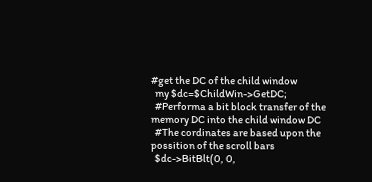#get the DC of the child window
  my $dc=$ChildWin->GetDC;
  #Performa a bit block transfer of the memory DC into the child window DC
  #The cordinates are based upon the possition of the scroll bars
  $dc->BitBlt(0, 0,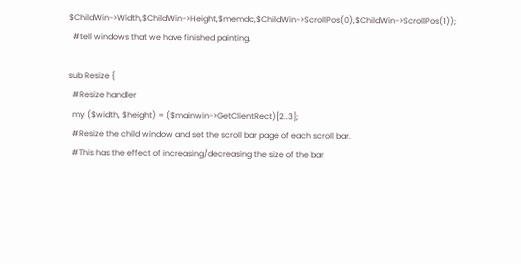$ChildWin->Width,$ChildWin->Height,$memdc,$ChildWin->ScrollPos(0),$ChildWin->ScrollPos(1));
  #tell windows that we have finished painting.

sub Resize {
  #Resize handler
  my ($width, $height) = ($mainwin->GetClientRect)[2..3];
  #Resize the child window and set the scroll bar page of each scroll bar.
  #This has the effect of increasing/decreasing the size of the bar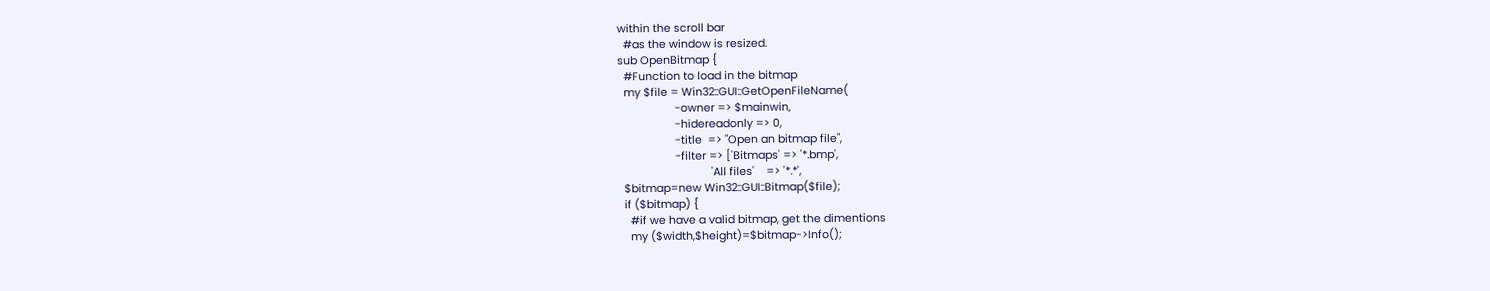within the scroll bar
  #as the window is resized.
sub OpenBitmap {
  #Function to load in the bitmap
  my $file = Win32::GUI::GetOpenFileName(
                   -owner => $mainwin,
                   -hidereadonly => 0,
                   -title  => "Open an bitmap file",
                   -filter => ['Bitmaps' => '*.bmp',
                               'All files'    => '*.*',
  $bitmap=new Win32::GUI::Bitmap($file);
  if ($bitmap) {
    #if we have a valid bitmap, get the dimentions
    my ($width,$height)=$bitmap->Info();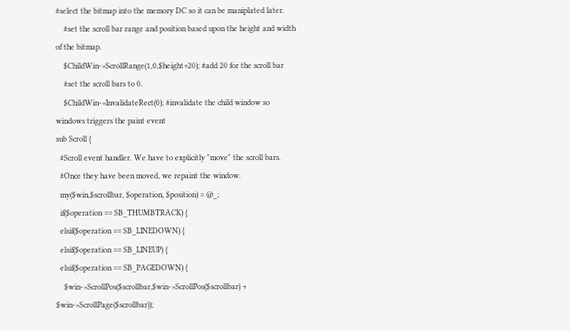#select the bitmap into the memory DC so it can be maniplated later.
    #set the scroll bar range and position based upon the height and width of the bitmap.
    $ChildWin->ScrollRange(1,0,$height+20); #add 20 for the scroll bar
    #set the scroll bars to 0.
    $ChildWin->InvalidateRect(0); #invalidate the child window so windows triggers the paint event
sub Scroll {
  #Scroll event handler. We have to explicitly "move" the scroll bars.
  #Once they have been moved, we repaint the window.
  my($win,$scrollbar, $operation, $position) = @_;
  if($operation == SB_THUMBTRACK) {
  elsif($operation == SB_LINEDOWN) {
  elsif($operation == SB_LINEUP) {
  elsif($operation == SB_PAGEDOWN) {
    $win->ScrollPos($scrollbar,$win->ScrollPos($scrollbar) + $win->ScrollPage($scrollbar));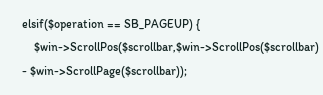elsif($operation == SB_PAGEUP) {
    $win->ScrollPos($scrollbar,$win->ScrollPos($scrollbar) - $win->ScrollPage($scrollbar));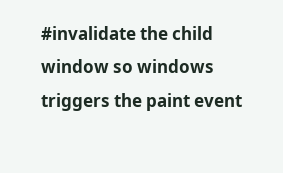#invalidate the child window so windows triggers the paint event